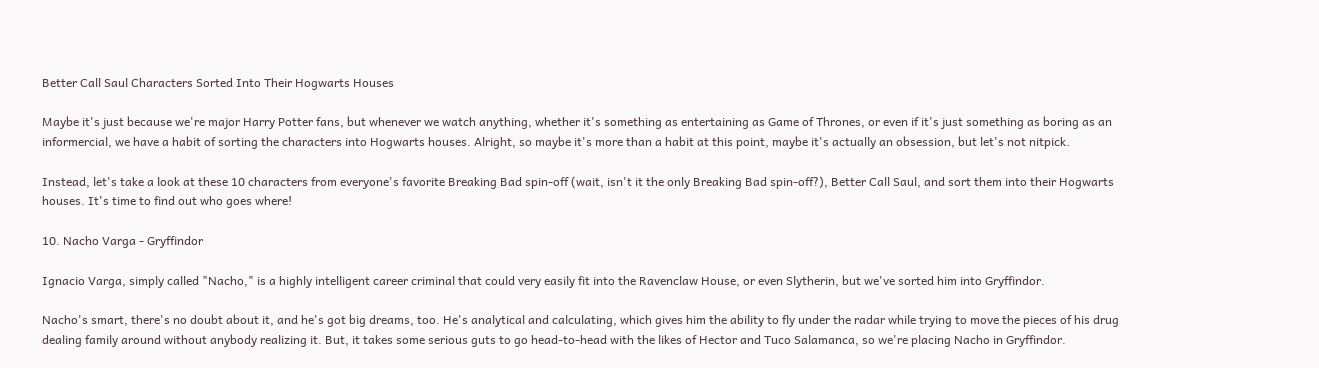Better Call Saul Characters Sorted Into Their Hogwarts Houses

Maybe it's just because we're major Harry Potter fans, but whenever we watch anything, whether it's something as entertaining as Game of Thrones, or even if it's just something as boring as an informercial, we have a habit of sorting the characters into Hogwarts houses. Alright, so maybe it's more than a habit at this point, maybe it's actually an obsession, but let's not nitpick.

Instead, let's take a look at these 10 characters from everyone's favorite Breaking Bad spin-off (wait, isn't it the only Breaking Bad spin-off?), Better Call Saul, and sort them into their Hogwarts houses. It's time to find out who goes where!

10. Nacho Varga - Gryffindor

Ignacio Varga, simply called "Nacho," is a highly intelligent career criminal that could very easily fit into the Ravenclaw House, or even Slytherin, but we've sorted him into Gryffindor.

Nacho's smart, there's no doubt about it, and he's got big dreams, too. He's analytical and calculating, which gives him the ability to fly under the radar while trying to move the pieces of his drug dealing family around without anybody realizing it. But, it takes some serious guts to go head-to-head with the likes of Hector and Tuco Salamanca, so we're placing Nacho in Gryffindor.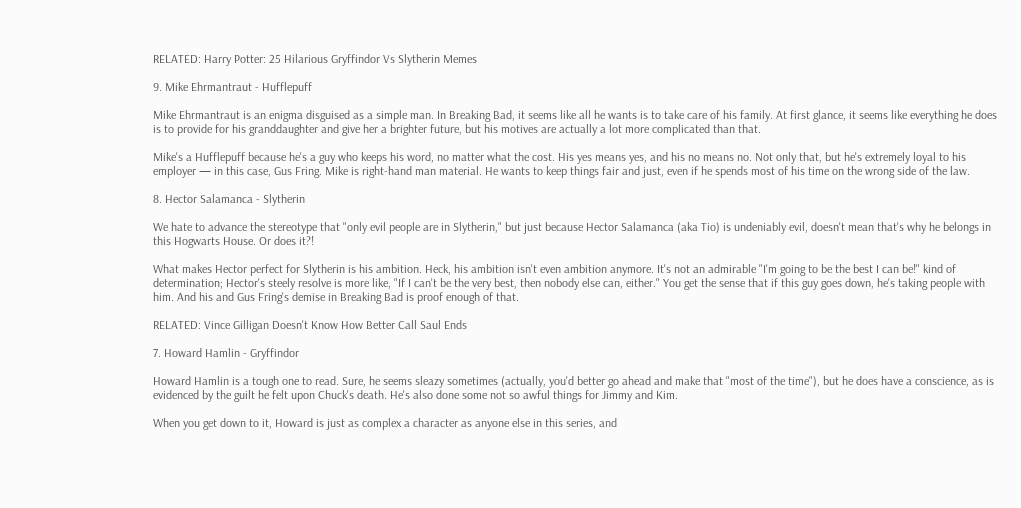RELATED: Harry Potter: 25 Hilarious Gryffindor Vs Slytherin Memes

9. Mike Ehrmantraut - Hufflepuff

Mike Ehrmantraut is an enigma disguised as a simple man. In Breaking Bad, it seems like all he wants is to take care of his family. At first glance, it seems like everything he does is to provide for his granddaughter and give her a brighter future, but his motives are actually a lot more complicated than that.

Mike's a Hufflepuff because he's a guy who keeps his word, no matter what the cost. His yes means yes, and his no means no. Not only that, but he's extremely loyal to his employer — in this case, Gus Fring. Mike is right-hand man material. He wants to keep things fair and just, even if he spends most of his time on the wrong side of the law.

8. Hector Salamanca - Slytherin

We hate to advance the stereotype that "only evil people are in Slytherin," but just because Hector Salamanca (aka Tio) is undeniably evil, doesn't mean that's why he belongs in this Hogwarts House. Or does it?!

What makes Hector perfect for Slytherin is his ambition. Heck, his ambition isn't even ambition anymore. It's not an admirable "I'm going to be the best I can be!" kind of determination; Hector's steely resolve is more like, "If I can't be the very best, then nobody else can, either." You get the sense that if this guy goes down, he's taking people with him. And his and Gus Fring's demise in Breaking Bad is proof enough of that.

RELATED: Vince Gilligan Doesn't Know How Better Call Saul Ends

7. Howard Hamlin - Gryffindor

Howard Hamlin is a tough one to read. Sure, he seems sleazy sometimes (actually, you'd better go ahead and make that "most of the time"), but he does have a conscience, as is evidenced by the guilt he felt upon Chuck's death. He's also done some not so awful things for Jimmy and Kim.

When you get down to it, Howard is just as complex a character as anyone else in this series, and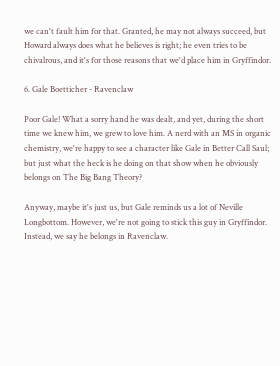we can't fault him for that. Granted, he may not always succeed, but Howard always does what he believes is right; he even tries to be chivalrous, and it's for those reasons that we'd place him in Gryffindor.

6. Gale Boetticher - Ravenclaw

Poor Gale! What a sorry hand he was dealt, and yet, during the short time we knew him, we grew to love him. A nerd with an MS in organic chemistry, we're happy to see a character like Gale in Better Call Saul; but just what the heck is he doing on that show when he obviously belongs on The Big Bang Theory?

Anyway, maybe it's just us, but Gale reminds us a lot of Neville Longbottom. However, we're not going to stick this guy in Gryffindor. Instead, we say he belongs in Ravenclaw.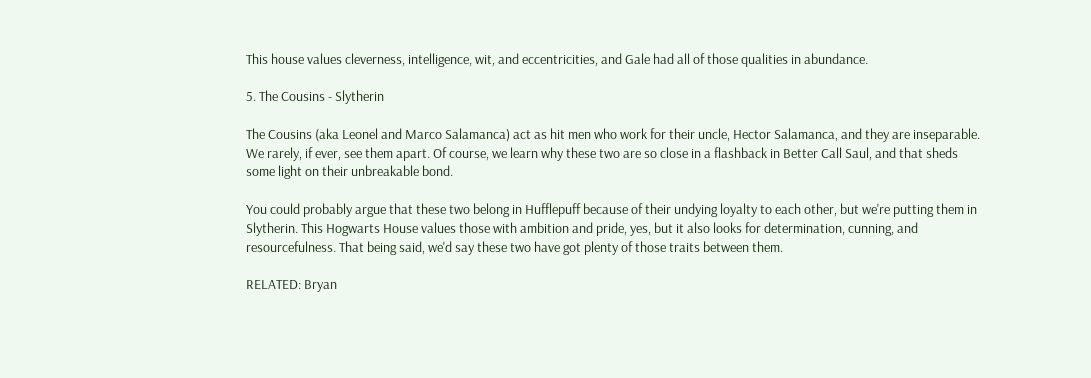This house values cleverness, intelligence, wit, and eccentricities, and Gale had all of those qualities in abundance.

5. The Cousins - Slytherin

The Cousins (aka Leonel and Marco Salamanca) act as hit men who work for their uncle, Hector Salamanca, and they are inseparable. We rarely, if ever, see them apart. Of course, we learn why these two are so close in a flashback in Better Call Saul, and that sheds some light on their unbreakable bond.

You could probably argue that these two belong in Hufflepuff because of their undying loyalty to each other, but we're putting them in Slytherin. This Hogwarts House values those with ambition and pride, yes, but it also looks for determination, cunning, and resourcefulness. That being said, we'd say these two have got plenty of those traits between them.

RELATED: Bryan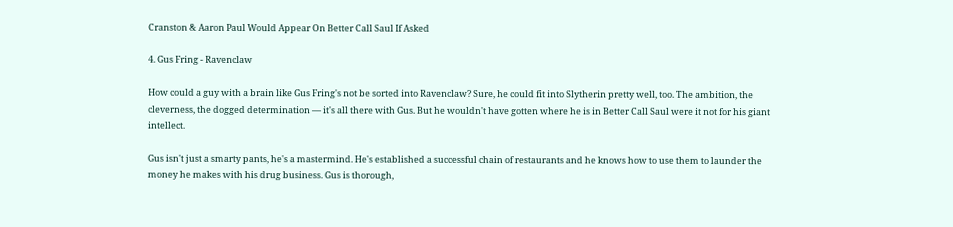Cranston & Aaron Paul Would Appear On Better Call Saul If Asked

4. Gus Fring - Ravenclaw

How could a guy with a brain like Gus Fring's not be sorted into Ravenclaw? Sure, he could fit into Slytherin pretty well, too. The ambition, the cleverness, the dogged determination — it's all there with Gus. But he wouldn't have gotten where he is in Better Call Saul were it not for his giant intellect.

Gus isn't just a smarty pants, he's a mastermind. He's established a successful chain of restaurants and he knows how to use them to launder the money he makes with his drug business. Gus is thorough,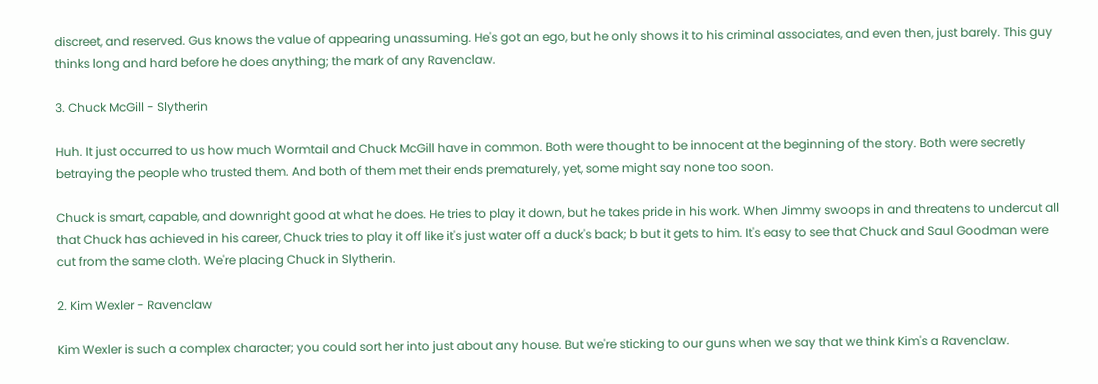discreet, and reserved. Gus knows the value of appearing unassuming. He's got an ego, but he only shows it to his criminal associates, and even then, just barely. This guy thinks long and hard before he does anything; the mark of any Ravenclaw.

3. Chuck McGill - Slytherin

Huh. It just occurred to us how much Wormtail and Chuck McGill have in common. Both were thought to be innocent at the beginning of the story. Both were secretly betraying the people who trusted them. And both of them met their ends prematurely, yet, some might say none too soon.

Chuck is smart, capable, and downright good at what he does. He tries to play it down, but he takes pride in his work. When Jimmy swoops in and threatens to undercut all that Chuck has achieved in his career, Chuck tries to play it off like it's just water off a duck's back; b but it gets to him. It's easy to see that Chuck and Saul Goodman were cut from the same cloth. We're placing Chuck in Slytherin.

2. Kim Wexler - Ravenclaw

Kim Wexler is such a complex character; you could sort her into just about any house. But we're sticking to our guns when we say that we think Kim's a Ravenclaw.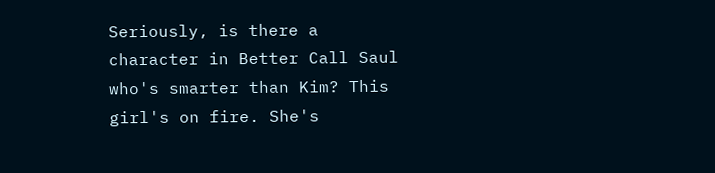Seriously, is there a character in Better Call Saul who's smarter than Kim? This girl's on fire. She's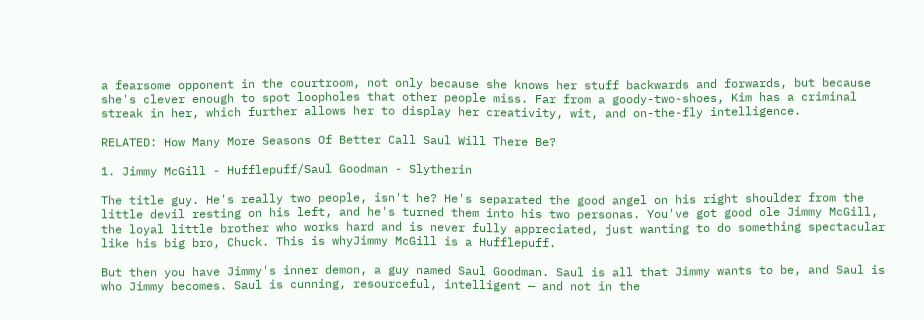a fearsome opponent in the courtroom, not only because she knows her stuff backwards and forwards, but because she's clever enough to spot loopholes that other people miss. Far from a goody-two-shoes, Kim has a criminal streak in her, which further allows her to display her creativity, wit, and on-the-fly intelligence.

RELATED: How Many More Seasons Of Better Call Saul Will There Be?

1. Jimmy McGill - Hufflepuff/Saul Goodman - Slytherin

The title guy. He's really two people, isn't he? He's separated the good angel on his right shoulder from the little devil resting on his left, and he's turned them into his two personas. You've got good ole Jimmy McGill, the loyal little brother who works hard and is never fully appreciated, just wanting to do something spectacular like his big bro, Chuck. This is whyJimmy McGill is a Hufflepuff.

But then you have Jimmy's inner demon, a guy named Saul Goodman. Saul is all that Jimmy wants to be, and Saul is who Jimmy becomes. Saul is cunning, resourceful, intelligent — and not in the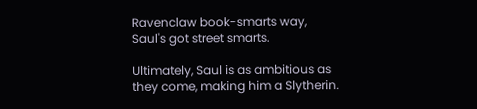Ravenclaw book-smarts way, Saul's got street smarts.

Ultimately, Saul is as ambitious as they come, making him a Slytherin.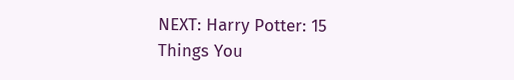NEXT: Harry Potter: 15 Things You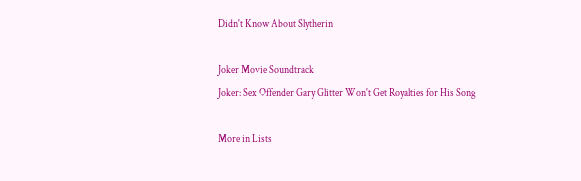Didn't Know About Slytherin

Joker Movie Soundtrack
Joker: Sex Offender Gary Glitter Won't Get Royalties for His Song

More in Lists